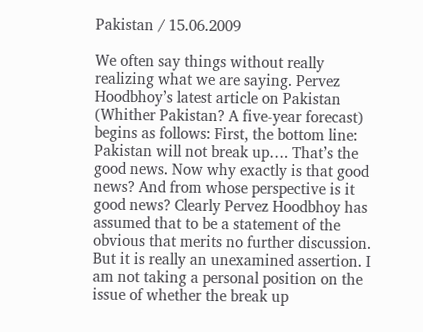Pakistan / 15.06.2009

We often say things without really realizing what we are saying. Pervez Hoodbhoy’s latest article on Pakistan (Whither Pakistan? A five-year forecast) begins as follows: First, the bottom line: Pakistan will not break up…. That’s the good news. Now why exactly is that good news? And from whose perspective is it good news? Clearly Pervez Hoodbhoy has assumed that to be a statement of the obvious that merits no further discussion. But it is really an unexamined assertion. I am not taking a personal position on the issue of whether the break up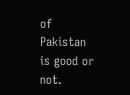of Pakistan is good or not.